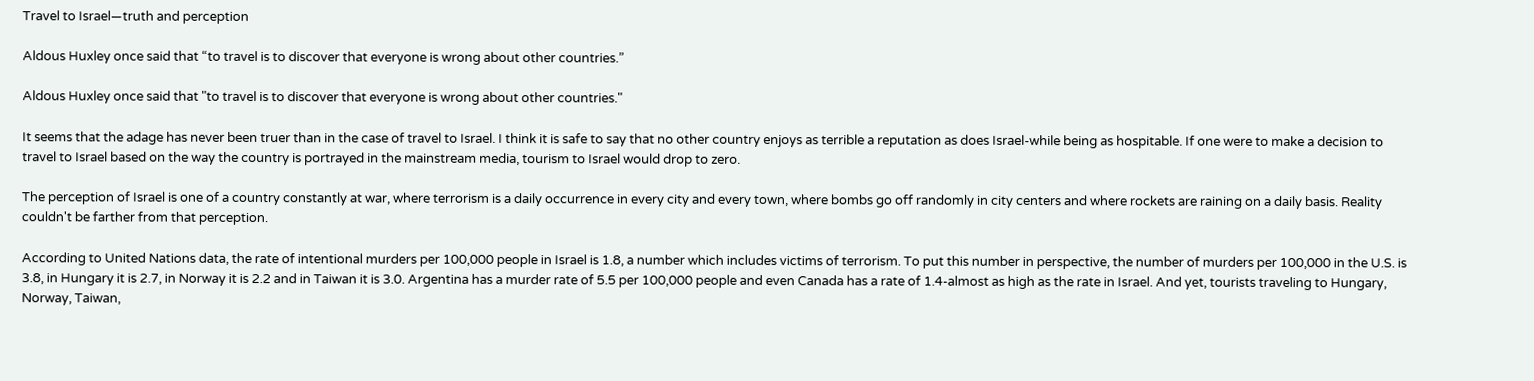Travel to Israel—truth and perception

Aldous Huxley once said that “to travel is to discover that everyone is wrong about other countries.”

Aldous Huxley once said that "to travel is to discover that everyone is wrong about other countries."

It seems that the adage has never been truer than in the case of travel to Israel. I think it is safe to say that no other country enjoys as terrible a reputation as does Israel-while being as hospitable. If one were to make a decision to travel to Israel based on the way the country is portrayed in the mainstream media, tourism to Israel would drop to zero.

The perception of Israel is one of a country constantly at war, where terrorism is a daily occurrence in every city and every town, where bombs go off randomly in city centers and where rockets are raining on a daily basis. Reality couldn't be farther from that perception.

According to United Nations data, the rate of intentional murders per 100,000 people in Israel is 1.8, a number which includes victims of terrorism. To put this number in perspective, the number of murders per 100,000 in the U.S. is 3.8, in Hungary it is 2.7, in Norway it is 2.2 and in Taiwan it is 3.0. Argentina has a murder rate of 5.5 per 100,000 people and even Canada has a rate of 1.4-almost as high as the rate in Israel. And yet, tourists traveling to Hungary, Norway, Taiwan,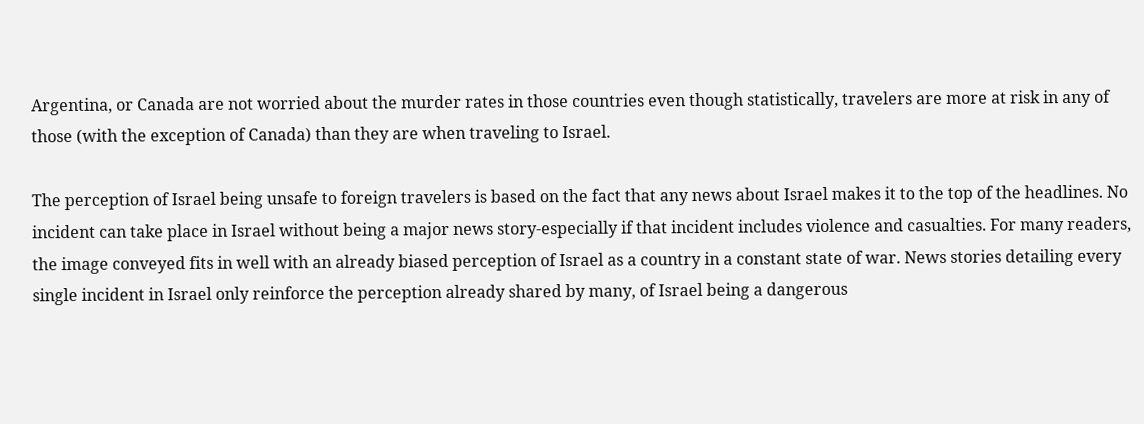Argentina, or Canada are not worried about the murder rates in those countries even though statistically, travelers are more at risk in any of those (with the exception of Canada) than they are when traveling to Israel.

The perception of Israel being unsafe to foreign travelers is based on the fact that any news about Israel makes it to the top of the headlines. No incident can take place in Israel without being a major news story-especially if that incident includes violence and casualties. For many readers, the image conveyed fits in well with an already biased perception of Israel as a country in a constant state of war. News stories detailing every single incident in Israel only reinforce the perception already shared by many, of Israel being a dangerous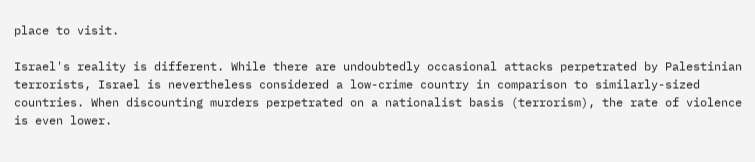place to visit.

Israel's reality is different. While there are undoubtedly occasional attacks perpetrated by Palestinian terrorists, Israel is nevertheless considered a low-crime country in comparison to similarly-sized countries. When discounting murders perpetrated on a nationalist basis (terrorism), the rate of violence is even lower.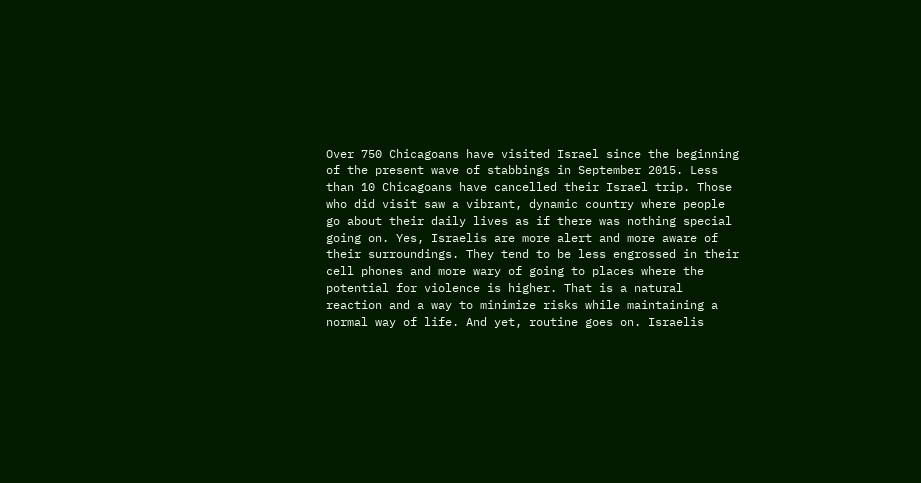Over 750 Chicagoans have visited Israel since the beginning of the present wave of stabbings in September 2015. Less than 10 Chicagoans have cancelled their Israel trip. Those who did visit saw a vibrant, dynamic country where people go about their daily lives as if there was nothing special going on. Yes, Israelis are more alert and more aware of their surroundings. They tend to be less engrossed in their cell phones and more wary of going to places where the potential for violence is higher. That is a natural reaction and a way to minimize risks while maintaining a normal way of life. And yet, routine goes on. Israelis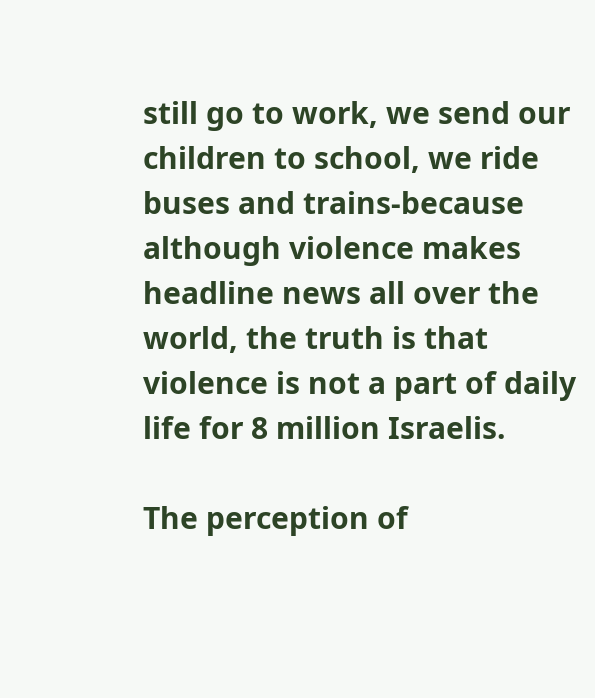still go to work, we send our children to school, we ride buses and trains-because although violence makes headline news all over the world, the truth is that violence is not a part of daily life for 8 million Israelis.

The perception of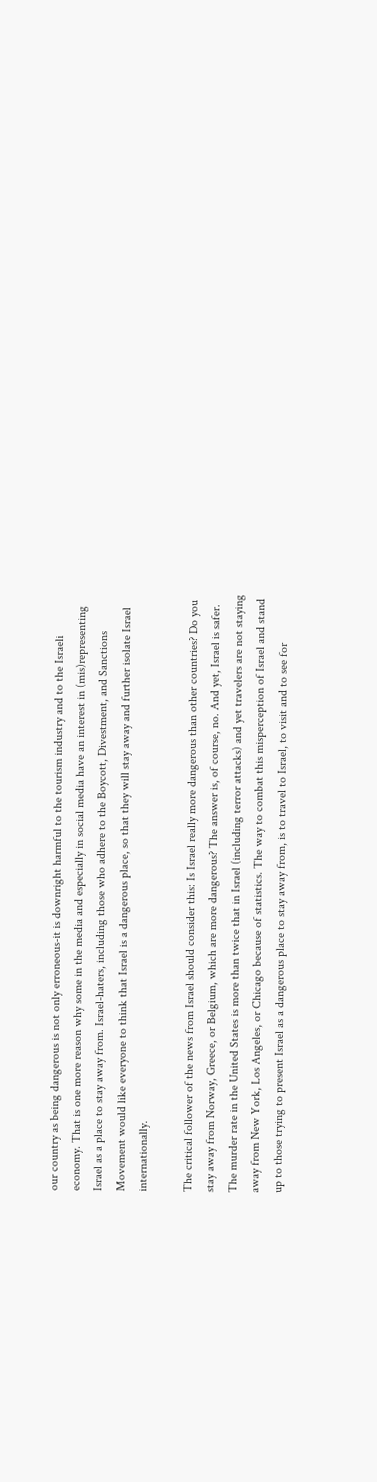our country as being dangerous is not only erroneous-it is downright harmful to the tourism industry and to the Israeli economy. That is one more reason why some in the media and especially in social media have an interest in (mis)representing Israel as a place to stay away from. Israel-haters, including those who adhere to the Boycott, Divestment, and Sanctions Movement would like everyone to think that Israel is a dangerous place, so that they will stay away and further isolate Israel internationally.

The critical follower of the news from Israel should consider this: Is Israel really more dangerous than other countries? Do you stay away from Norway, Greece, or Belgium, which are more dangerous? The answer is, of course, no. And yet, Israel is safer. The murder rate in the United States is more than twice that in Israel (including terror attacks) and yet travelers are not staying away from New York, Los Angeles, or Chicago because of statistics. The way to combat this misperception of Israel and stand up to those trying to present Israel as a dangerous place to stay away from, is to travel to Israel, to visit and to see for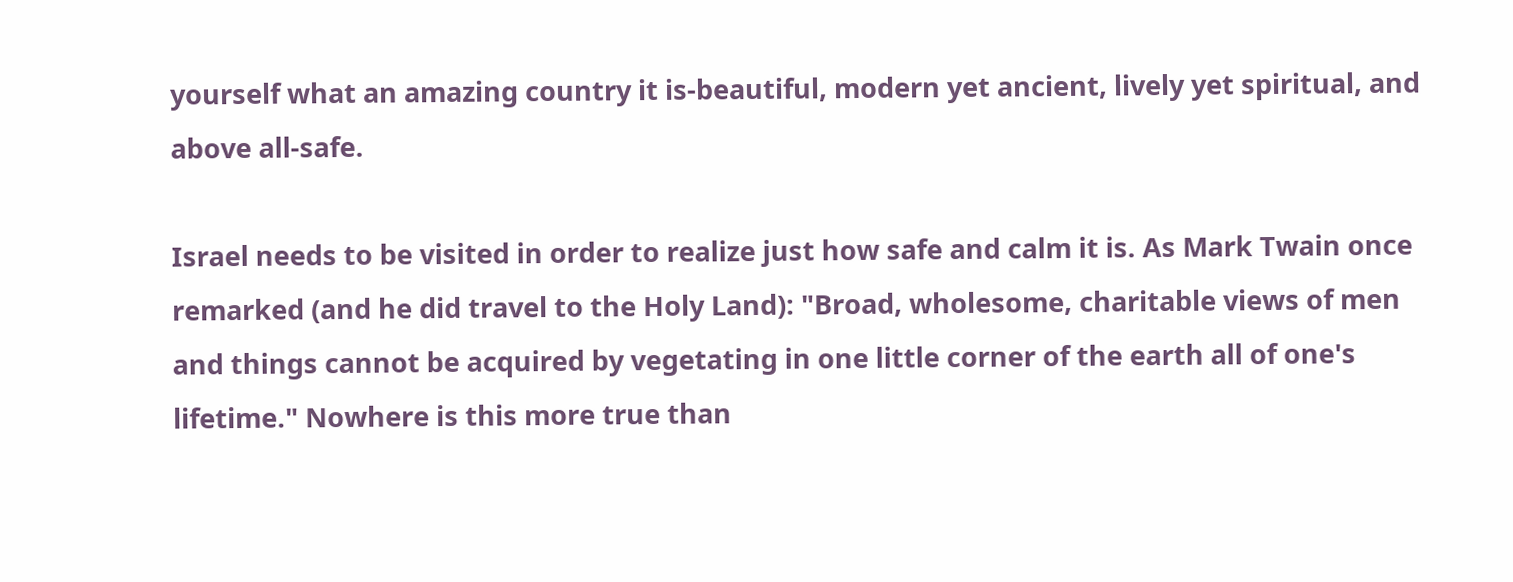yourself what an amazing country it is-beautiful, modern yet ancient, lively yet spiritual, and above all-safe.

Israel needs to be visited in order to realize just how safe and calm it is. As Mark Twain once remarked (and he did travel to the Holy Land): "Broad, wholesome, charitable views of men and things cannot be acquired by vegetating in one little corner of the earth all of one's lifetime." Nowhere is this more true than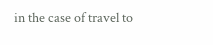in the case of travel to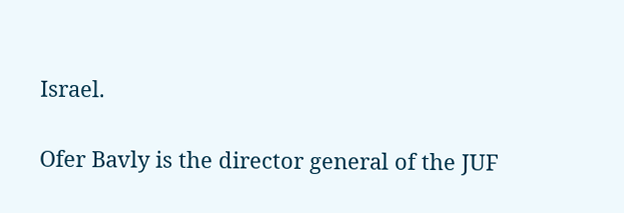Israel.

Ofer Bavly is the director general of the JUF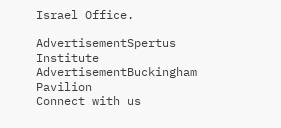Israel Office.

AdvertisementSpertus Institute
AdvertisementBuckingham Pavilion
Connect with us